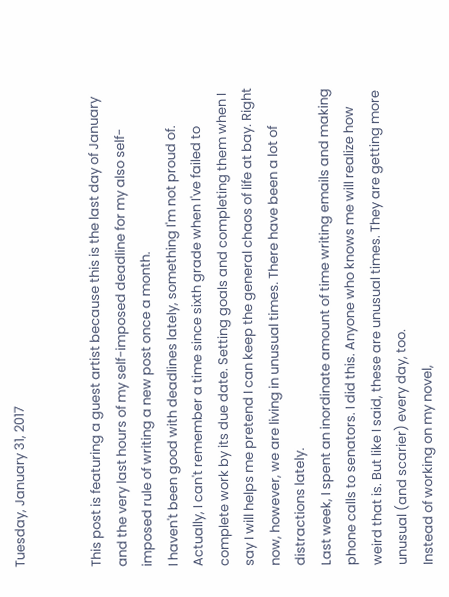Tuesday, January 31, 2017


This post is featuring a guest artist because this is the last day of January and the very last hours of my self-imposed deadline for my also self-imposed rule of writing a new post once a month.
I haven't been good with deadlines lately, something I'm not proud of. Actually, I can't remember a time since sixth grade when I've failed to complete work by its due date. Setting goals and completing them when I say I will helps me pretend I can keep the general chaos of life at bay. Right now, however, we are living in unusual times. There have been a lot of distractions lately.
Last week, I spent an inordinate amount of time writing emails and making phone calls to senators. I did this. Anyone who knows me will realize how weird that is. But like I said, these are unusual times. They are getting more unusual (and scarier) every day, too.
Instead of working on my novel,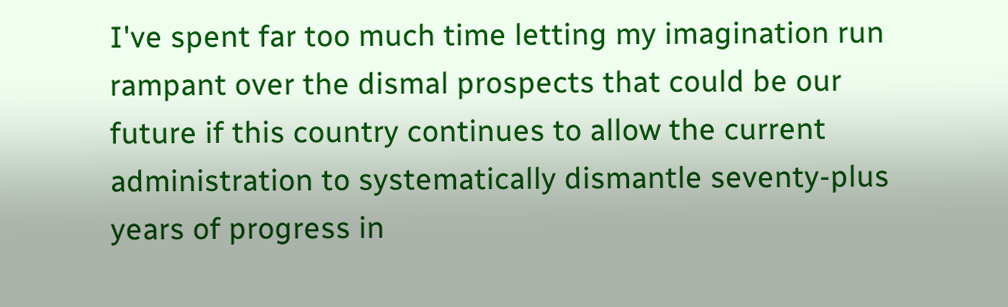I've spent far too much time letting my imagination run rampant over the dismal prospects that could be our future if this country continues to allow the current administration to systematically dismantle seventy-plus years of progress in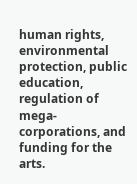human rights, environmental protection, public education, regulation of mega-corporations, and funding for the arts.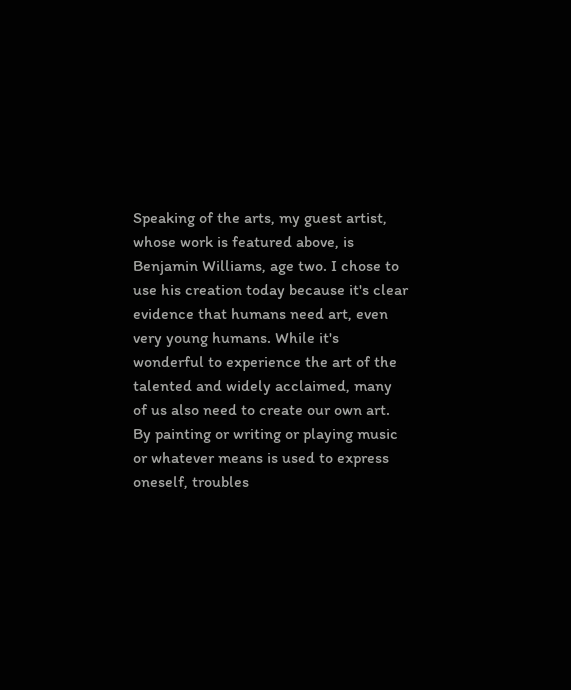Speaking of the arts, my guest artist, whose work is featured above, is Benjamin Williams, age two. I chose to use his creation today because it's clear evidence that humans need art, even very young humans. While it's wonderful to experience the art of the talented and widely acclaimed, many of us also need to create our own art. By painting or writing or playing music or whatever means is used to express oneself, troubles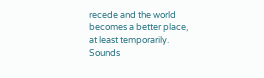recede and the world becomes a better place, at least temporarily.
Sounds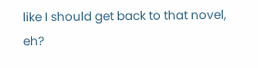like I should get back to that novel, eh?